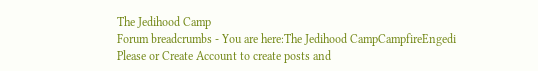The Jedihood Camp
Forum breadcrumbs - You are here:The Jedihood CampCampfireEngedi
Please or Create Account to create posts and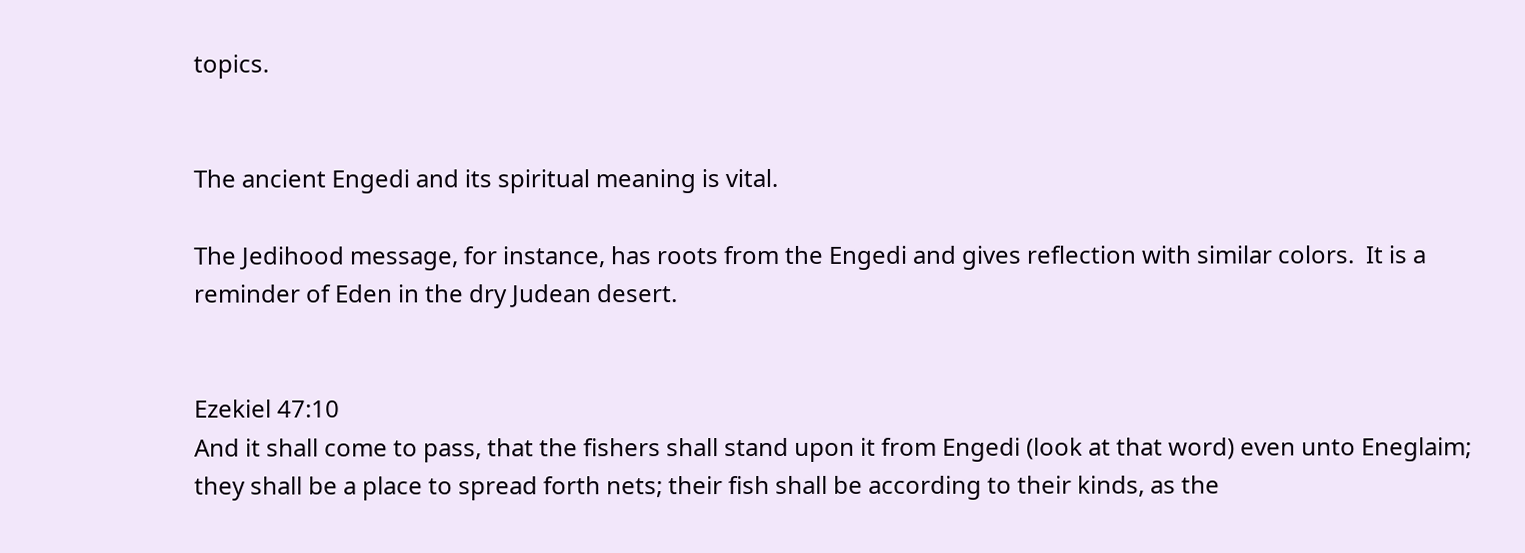topics.


The ancient Engedi and its spiritual meaning is vital.

The Jedihood message, for instance, has roots from the Engedi and gives reflection with similar colors.  It is a reminder of Eden in the dry Judean desert.


Ezekiel 47:10
And it shall come to pass, that the fishers shall stand upon it from Engedi (look at that word) even unto Eneglaim; they shall be a place to spread forth nets; their fish shall be according to their kinds, as the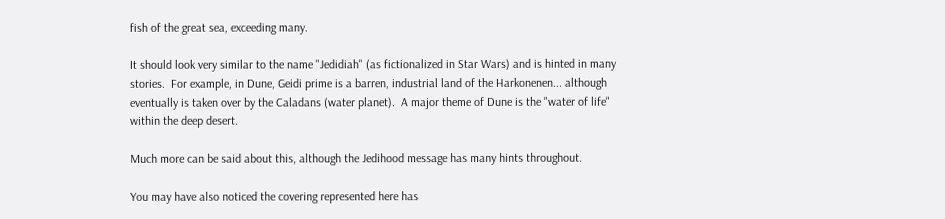fish of the great sea, exceeding many.

It should look very similar to the name "Jedidiah" (as fictionalized in Star Wars) and is hinted in many stories.  For example, in Dune, Geidi prime is a barren, industrial land of the Harkonenen... although eventually is taken over by the Caladans (water planet).  A major theme of Dune is the "water of life" within the deep desert.

Much more can be said about this, although the Jedihood message has many hints throughout.

You may have also noticed the covering represented here has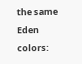the same Eden colors: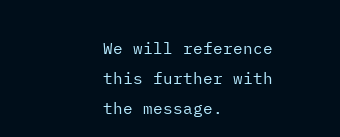We will reference this further with the message.